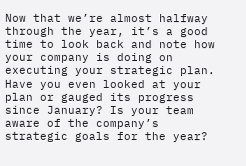Now that we’re almost halfway through the year, it’s a good time to look back and note how your company is doing on executing your strategic plan. Have you even looked at your plan or gauged its progress since January? Is your team aware of the company’s strategic goals for the year?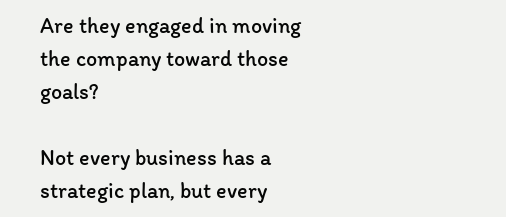Are they engaged in moving the company toward those goals?

Not every business has a strategic plan, but every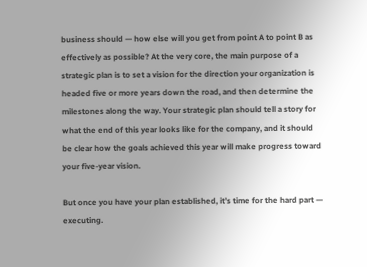business should — how else will you get from point A to point B as effectively as possible? At the very core, the main purpose of a strategic plan is to set a vision for the direction your organization is headed five or more years down the road, and then determine the milestones along the way. Your strategic plan should tell a story for what the end of this year looks like for the company, and it should be clear how the goals achieved this year will make progress toward your five-year vision.

But once you have your plan established, it’s time for the hard part — executing.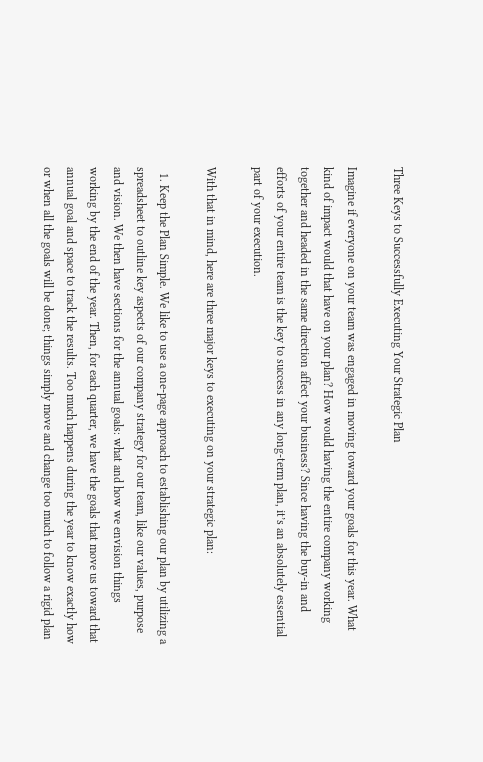Three Keys to Successfully Executing Your Strategic Plan

Imagine if everyone on your team was engaged in moving toward your goals for this year. What kind of impact would that have on your plan? How would having the entire company working together and headed in the same direction affect your business? Since having the buy-in and efforts of your entire team is the key to success in any long-term plan, it’s an absolutely essential part of your execution.

With that in mind, here are three major keys to executing on your strategic plan:

  1. Keep the Plan Simple. We like to use a one-page approach to establishing our plan by utilizing a spreadsheet to outline key aspects of our company strategy for our team, like our values, purpose and vision. We then have sections for the annual goals: what and how we envision things working by the end of the year. Then, for each quarter, we have the goals that move us toward that annual goal and space to track the results. Too much happens during the year to know exactly how or when all the goals will be done; things simply move and change too much to follow a rigid plan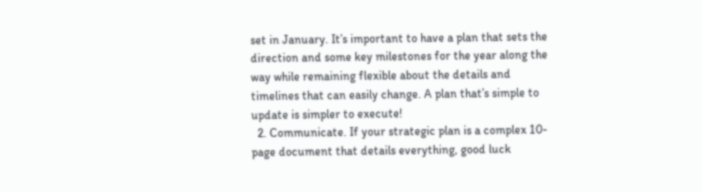set in January. It’s important to have a plan that sets the direction and some key milestones for the year along the way while remaining flexible about the details and timelines that can easily change. A plan that’s simple to update is simpler to execute!
  2. Communicate. If your strategic plan is a complex 10-page document that details everything, good luck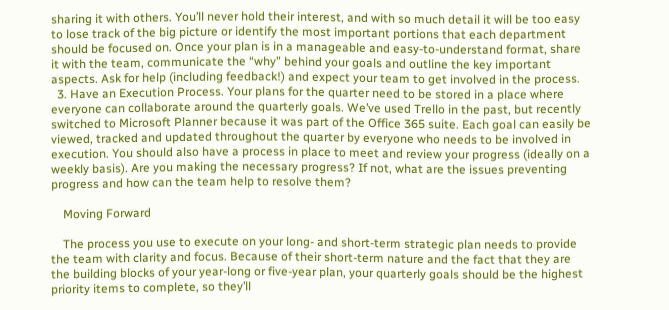sharing it with others. You’ll never hold their interest, and with so much detail it will be too easy to lose track of the big picture or identify the most important portions that each department should be focused on. Once your plan is in a manageable and easy-to-understand format, share it with the team, communicate the “why” behind your goals and outline the key important aspects. Ask for help (including feedback!) and expect your team to get involved in the process.
  3. Have an Execution Process. Your plans for the quarter need to be stored in a place where everyone can collaborate around the quarterly goals. We’ve used Trello in the past, but recently switched to Microsoft Planner because it was part of the Office 365 suite. Each goal can easily be viewed, tracked and updated throughout the quarter by everyone who needs to be involved in execution. You should also have a process in place to meet and review your progress (ideally on a weekly basis). Are you making the necessary progress? If not, what are the issues preventing progress and how can the team help to resolve them?

    Moving Forward

    The process you use to execute on your long- and short-term strategic plan needs to provide the team with clarity and focus. Because of their short-term nature and the fact that they are the building blocks of your year-long or five-year plan, your quarterly goals should be the highest priority items to complete, so they’ll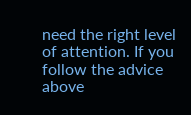need the right level of attention. If you follow the advice above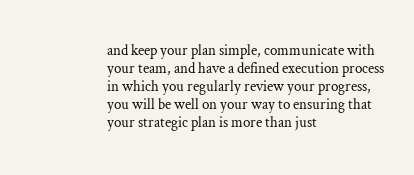and keep your plan simple, communicate with your team, and have a defined execution process in which you regularly review your progress, you will be well on your way to ensuring that your strategic plan is more than just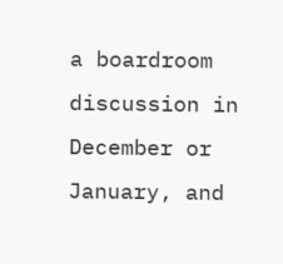a boardroom discussion in December or January, and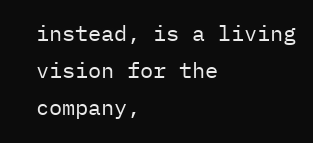instead, is a living vision for the company,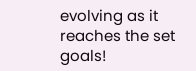evolving as it reaches the set goals!